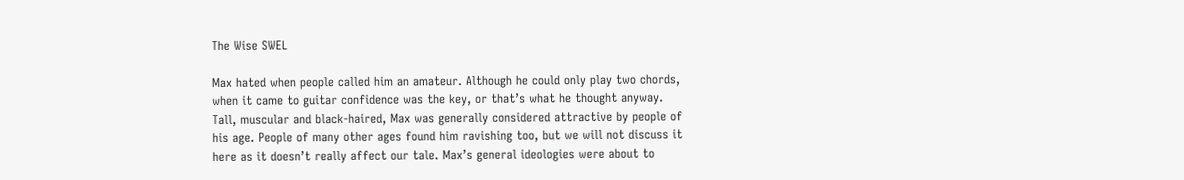The Wise SWEL

Max hated when people called him an amateur. Although he could only play two chords, when it came to guitar confidence was the key, or that’s what he thought anyway. Tall, muscular and black-haired, Max was generally considered attractive by people of his age. People of many other ages found him ravishing too, but we will not discuss it here as it doesn’t really affect our tale. Max’s general ideologies were about to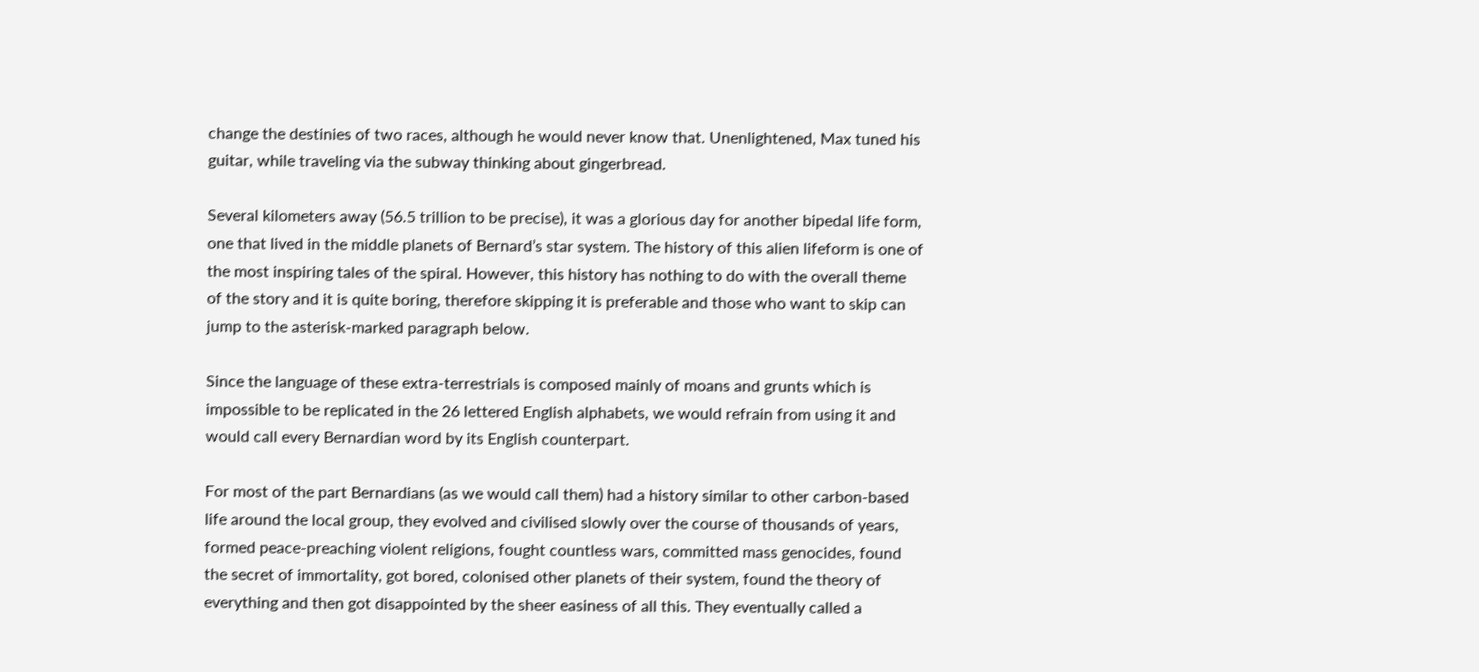change the destinies of two races, although he would never know that. Unenlightened, Max tuned his guitar, while traveling via the subway thinking about gingerbread.

Several kilometers away (56.5 trillion to be precise), it was a glorious day for another bipedal life form, one that lived in the middle planets of Bernard’s star system. The history of this alien lifeform is one of the most inspiring tales of the spiral. However, this history has nothing to do with the overall theme of the story and it is quite boring, therefore skipping it is preferable and those who want to skip can jump to the asterisk-marked paragraph below.

Since the language of these extra-terrestrials is composed mainly of moans and grunts which is impossible to be replicated in the 26 lettered English alphabets, we would refrain from using it and would call every Bernardian word by its English counterpart.

For most of the part Bernardians (as we would call them) had a history similar to other carbon-based life around the local group, they evolved and civilised slowly over the course of thousands of years, formed peace-preaching violent religions, fought countless wars, committed mass genocides, found the secret of immortality, got bored, colonised other planets of their system, found the theory of everything and then got disappointed by the sheer easiness of all this. They eventually called a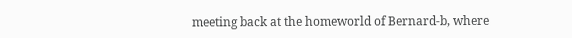meeting back at the homeworld of Bernard-b, where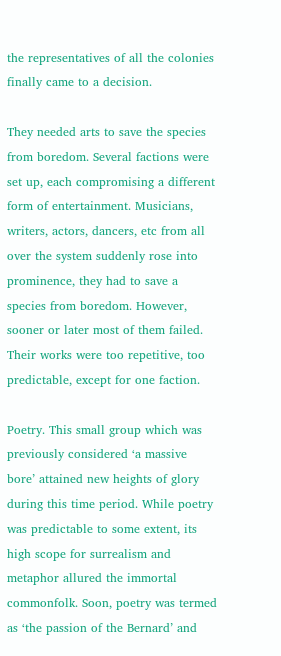the representatives of all the colonies finally came to a decision.

They needed arts to save the species from boredom. Several factions were set up, each compromising a different form of entertainment. Musicians, writers, actors, dancers, etc from all over the system suddenly rose into prominence, they had to save a species from boredom. However, sooner or later most of them failed. Their works were too repetitive, too predictable, except for one faction.

Poetry. This small group which was previously considered ‘a massive bore’ attained new heights of glory during this time period. While poetry was predictable to some extent, its high scope for surrealism and metaphor allured the immortal commonfolk. Soon, poetry was termed as ‘the passion of the Bernard’ and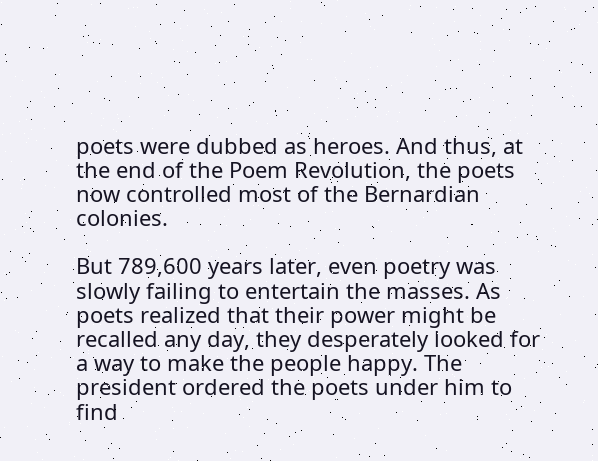poets were dubbed as heroes. And thus, at the end of the Poem Revolution, the poets now controlled most of the Bernardian colonies.

But 789,600 years later, even poetry was slowly failing to entertain the masses. As poets realized that their power might be recalled any day, they desperately looked for a way to make the people happy. The president ordered the poets under him to find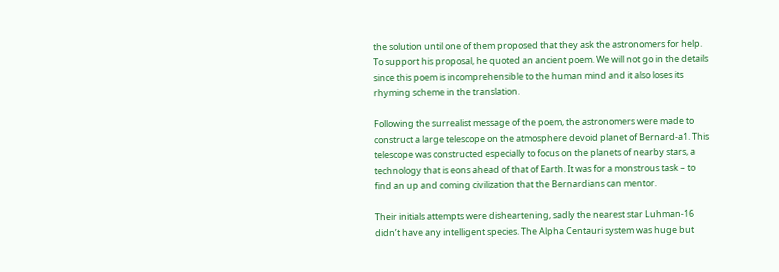the solution until one of them proposed that they ask the astronomers for help. To support his proposal, he quoted an ancient poem. We will not go in the details since this poem is incomprehensible to the human mind and it also loses its rhyming scheme in the translation.

Following the surrealist message of the poem, the astronomers were made to construct a large telescope on the atmosphere devoid planet of Bernard-a1. This telescope was constructed especially to focus on the planets of nearby stars, a technology that is eons ahead of that of Earth. It was for a monstrous task – to find an up and coming civilization that the Bernardians can mentor.

Their initials attempts were disheartening, sadly the nearest star Luhman-16 didn’t have any intelligent species. The Alpha Centauri system was huge but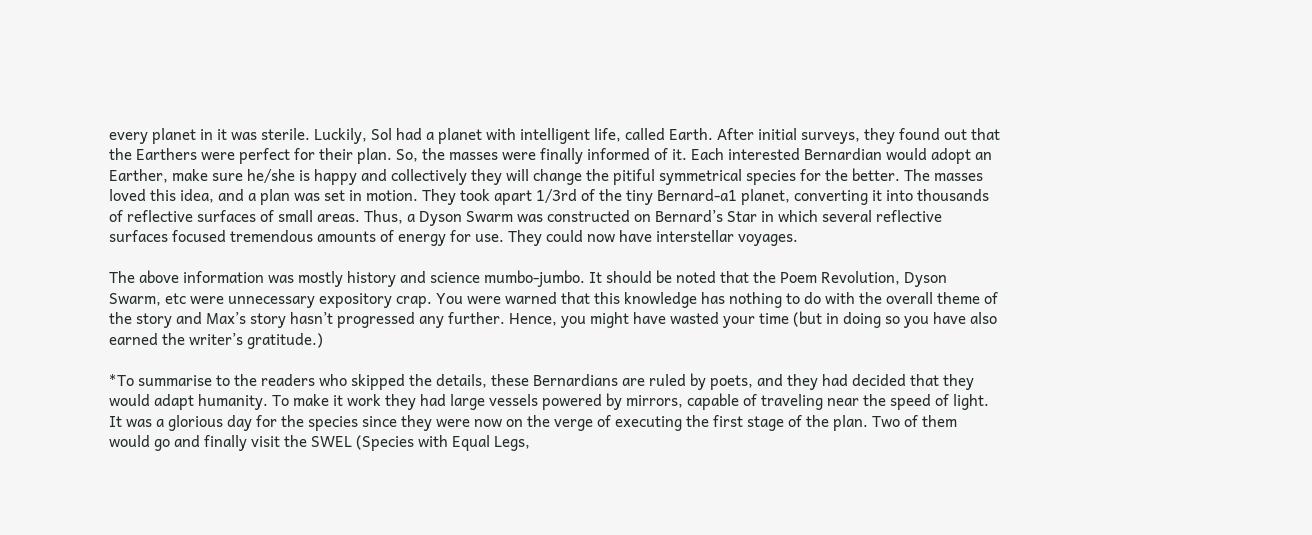every planet in it was sterile. Luckily, Sol had a planet with intelligent life, called Earth. After initial surveys, they found out that the Earthers were perfect for their plan. So, the masses were finally informed of it. Each interested Bernardian would adopt an Earther, make sure he/she is happy and collectively they will change the pitiful symmetrical species for the better. The masses loved this idea, and a plan was set in motion. They took apart 1/3rd of the tiny Bernard-a1 planet, converting it into thousands of reflective surfaces of small areas. Thus, a Dyson Swarm was constructed on Bernard’s Star in which several reflective surfaces focused tremendous amounts of energy for use. They could now have interstellar voyages.

The above information was mostly history and science mumbo-jumbo. It should be noted that the Poem Revolution, Dyson Swarm, etc were unnecessary expository crap. You were warned that this knowledge has nothing to do with the overall theme of the story and Max’s story hasn’t progressed any further. Hence, you might have wasted your time (but in doing so you have also earned the writer’s gratitude.)

*To summarise to the readers who skipped the details, these Bernardians are ruled by poets, and they had decided that they would adapt humanity. To make it work they had large vessels powered by mirrors, capable of traveling near the speed of light. It was a glorious day for the species since they were now on the verge of executing the first stage of the plan. Two of them would go and finally visit the SWEL (Species with Equal Legs,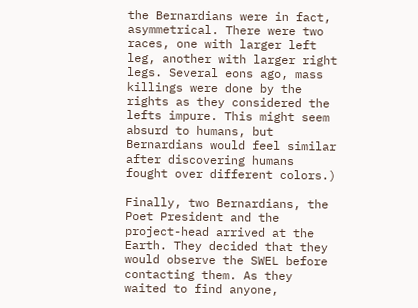the Bernardians were in fact, asymmetrical. There were two races, one with larger left leg, another with larger right legs. Several eons ago, mass killings were done by the rights as they considered the lefts impure. This might seem absurd to humans, but Bernardians would feel similar after discovering humans fought over different colors.)

Finally, two Bernardians, the Poet President and the project-head arrived at the Earth. They decided that they would observe the SWEL before contacting them. As they waited to find anyone,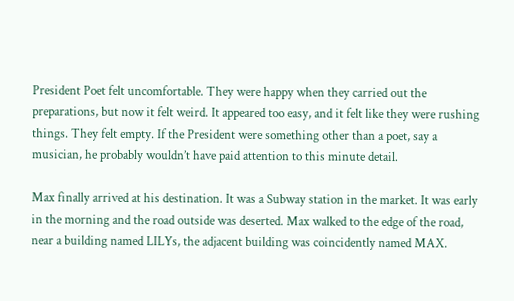President Poet felt uncomfortable. They were happy when they carried out the preparations, but now it felt weird. It appeared too easy, and it felt like they were rushing things. They felt empty. If the President were something other than a poet, say a musician, he probably wouldn’t have paid attention to this minute detail.

Max finally arrived at his destination. It was a Subway station in the market. It was early in the morning and the road outside was deserted. Max walked to the edge of the road, near a building named LILYs, the adjacent building was coincidently named MAX.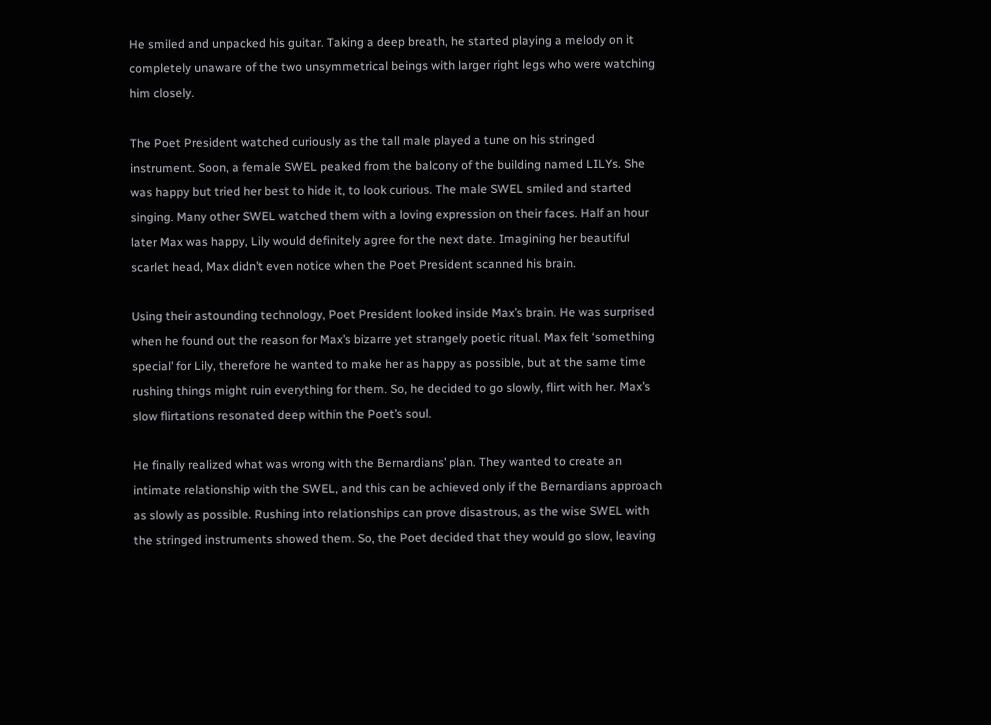He smiled and unpacked his guitar. Taking a deep breath, he started playing a melody on it completely unaware of the two unsymmetrical beings with larger right legs who were watching him closely.

The Poet President watched curiously as the tall male played a tune on his stringed instrument. Soon, a female SWEL peaked from the balcony of the building named LILYs. She was happy but tried her best to hide it, to look curious. The male SWEL smiled and started singing. Many other SWEL watched them with a loving expression on their faces. Half an hour later Max was happy, Lily would definitely agree for the next date. Imagining her beautiful scarlet head, Max didn’t even notice when the Poet President scanned his brain.

Using their astounding technology, Poet President looked inside Max’s brain. He was surprised when he found out the reason for Max’s bizarre yet strangely poetic ritual. Max felt ‘something special’ for Lily, therefore he wanted to make her as happy as possible, but at the same time rushing things might ruin everything for them. So, he decided to go slowly, flirt with her. Max’s slow flirtations resonated deep within the Poet’s soul.

He finally realized what was wrong with the Bernardians’ plan. They wanted to create an intimate relationship with the SWEL, and this can be achieved only if the Bernardians approach as slowly as possible. Rushing into relationships can prove disastrous, as the wise SWEL with the stringed instruments showed them. So, the Poet decided that they would go slow, leaving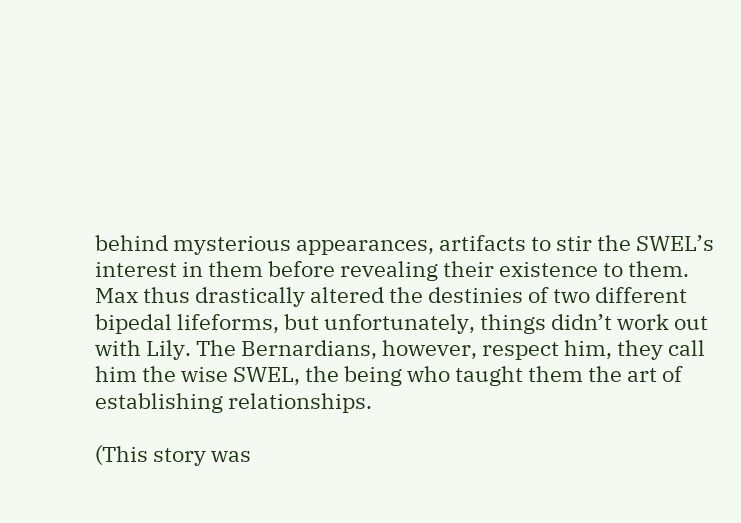behind mysterious appearances, artifacts to stir the SWEL’s interest in them before revealing their existence to them. Max thus drastically altered the destinies of two different bipedal lifeforms, but unfortunately, things didn’t work out with Lily. The Bernardians, however, respect him, they call him the wise SWEL, the being who taught them the art of establishing relationships.

(This story was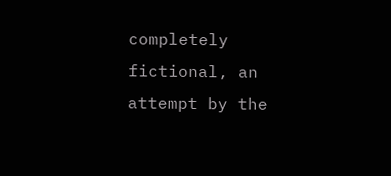completely fictional, an attempt by the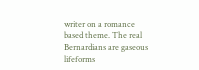writer on a romance based theme. The real Bernardians are gaseous lifeforms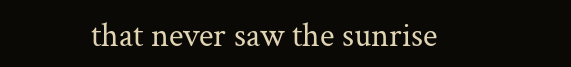that never saw the sunrise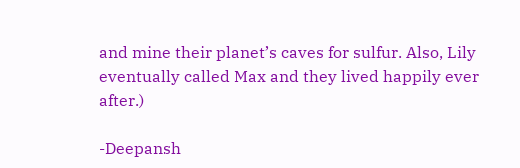and mine their planet’s caves for sulfur. Also, Lily eventually called Max and they lived happily ever after.)

-Deepansh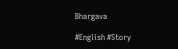Bhargava

#English #Story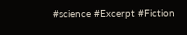#science #Excerpt #Fiction